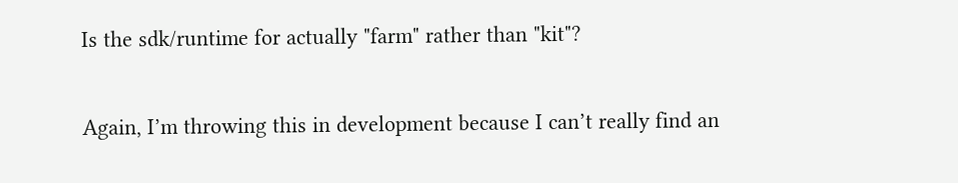Is the sdk/runtime for actually "farm" rather than "kit"?

Again, I’m throwing this in development because I can’t really find an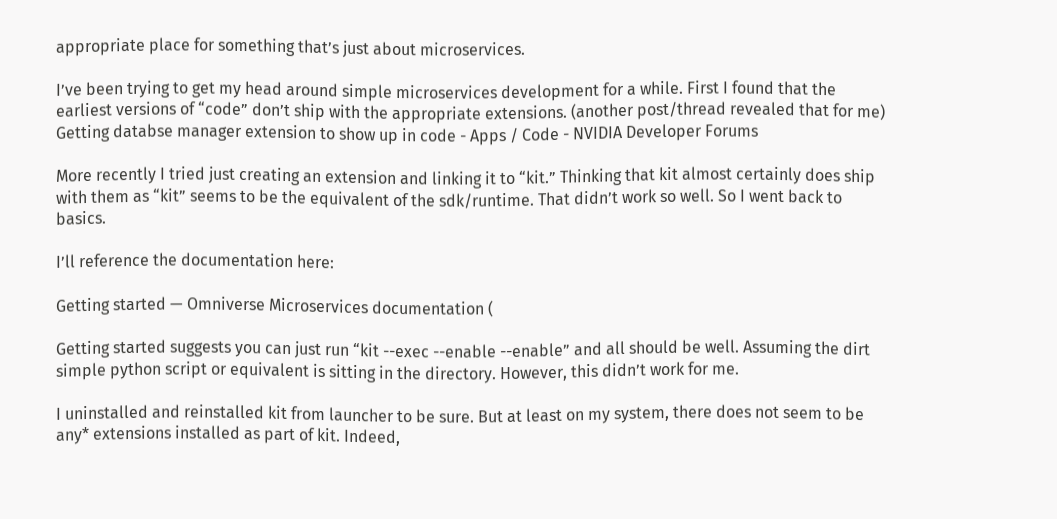appropriate place for something that’s just about microservices.

I’ve been trying to get my head around simple microservices development for a while. First I found that the earliest versions of “code” don’t ship with the appropriate extensions. (another post/thread revealed that for me) Getting databse manager extension to show up in code - Apps / Code - NVIDIA Developer Forums

More recently I tried just creating an extension and linking it to “kit.” Thinking that kit almost certainly does ship with them as “kit” seems to be the equivalent of the sdk/runtime. That didn’t work so well. So I went back to basics.

I’ll reference the documentation here:

Getting started — Omniverse Microservices documentation (

Getting started suggests you can just run “kit --exec --enable --enable” and all should be well. Assuming the dirt simple python script or equivalent is sitting in the directory. However, this didn’t work for me.

I uninstalled and reinstalled kit from launcher to be sure. But at least on my system, there does not seem to be any* extensions installed as part of kit. Indeed,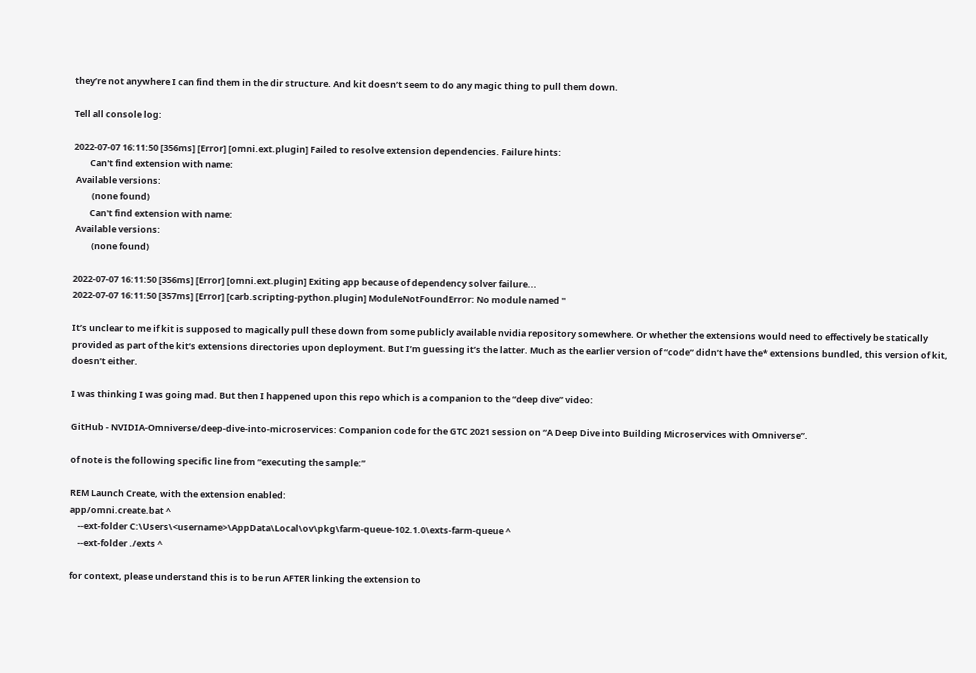they’re not anywhere I can find them in the dir structure. And kit doesn’t seem to do any magic thing to pull them down.

Tell all console log:

2022-07-07 16:11:50 [356ms] [Error] [omni.ext.plugin] Failed to resolve extension dependencies. Failure hints:
        Can't find extension with name:
 Available versions:
         (none found)
        Can't find extension with name:
 Available versions:
         (none found)

2022-07-07 16:11:50 [356ms] [Error] [omni.ext.plugin] Exiting app because of dependency solver failure...
2022-07-07 16:11:50 [357ms] [Error] [carb.scripting-python.plugin] ModuleNotFoundError: No module named ''

It’s unclear to me if kit is supposed to magically pull these down from some publicly available nvidia repository somewhere. Or whether the extensions would need to effectively be statically provided as part of the kit’s extensions directories upon deployment. But I’m guessing it’s the latter. Much as the earlier version of “code” didn’t have the* extensions bundled, this version of kit, doesn’t either.

I was thinking I was going mad. But then I happened upon this repo which is a companion to the “deep dive” video:

GitHub - NVIDIA-Omniverse/deep-dive-into-microservices: Companion code for the GTC 2021 session on “A Deep Dive into Building Microservices with Omniverse”.

of note is the following specific line from “executing the sample:”

REM Launch Create, with the extension enabled:
app/omni.create.bat ^
    --ext-folder C:\Users\<username>\AppData\Local\ov\pkg\farm-queue-102.1.0\exts-farm-queue ^
    --ext-folder ./exts ^

for context, please understand this is to be run AFTER linking the extension to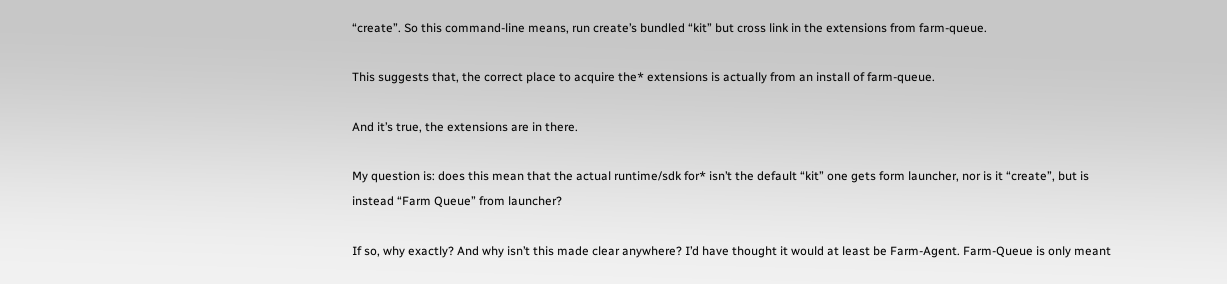“create”. So this command-line means, run create’s bundled “kit” but cross link in the extensions from farm-queue.

This suggests that, the correct place to acquire the* extensions is actually from an install of farm-queue.

And it’s true, the extensions are in there.

My question is: does this mean that the actual runtime/sdk for* isn’t the default “kit” one gets form launcher, nor is it “create”, but is instead “Farm Queue” from launcher?

If so, why exactly? And why isn’t this made clear anywhere? I’d have thought it would at least be Farm-Agent. Farm-Queue is only meant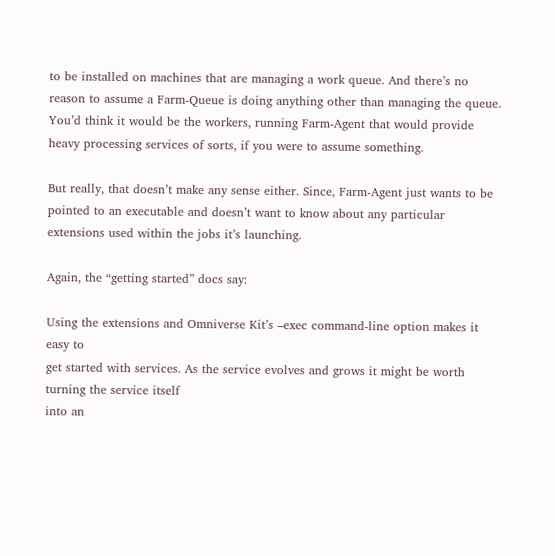to be installed on machines that are managing a work queue. And there’s no reason to assume a Farm-Queue is doing anything other than managing the queue. You’d think it would be the workers, running Farm-Agent that would provide heavy processing services of sorts, if you were to assume something.

But really, that doesn’t make any sense either. Since, Farm-Agent just wants to be pointed to an executable and doesn’t want to know about any particular extensions used within the jobs it’s launching.

Again, the “getting started” docs say:

Using the extensions and Omniverse Kit’s –exec command-line option makes it easy to
get started with services. As the service evolves and grows it might be worth turning the service itself
into an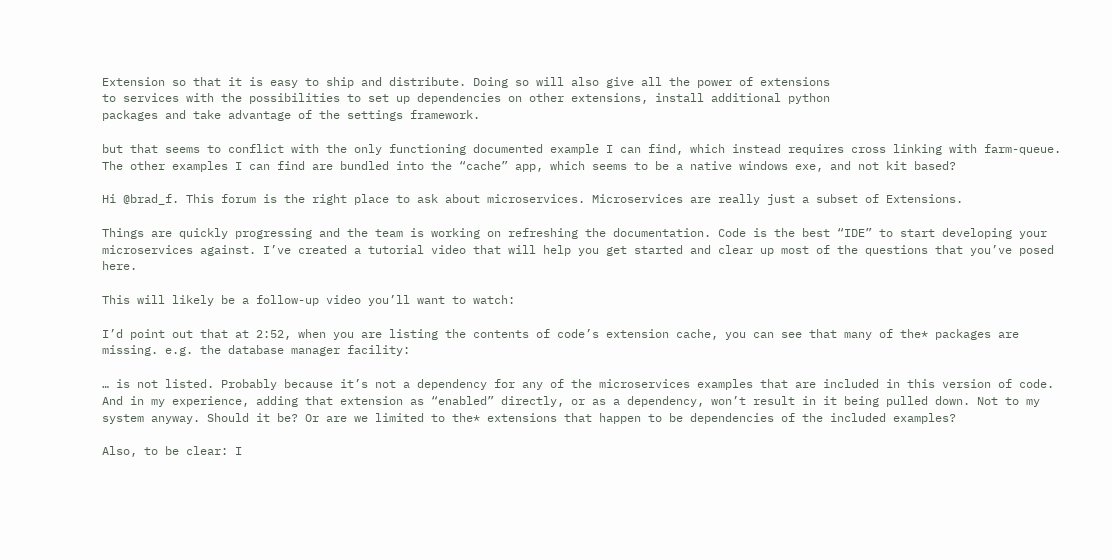Extension so that it is easy to ship and distribute. Doing so will also give all the power of extensions
to services with the possibilities to set up dependencies on other extensions, install additional python
packages and take advantage of the settings framework.

but that seems to conflict with the only functioning documented example I can find, which instead requires cross linking with farm-queue. The other examples I can find are bundled into the “cache” app, which seems to be a native windows exe, and not kit based?

Hi @brad_f. This forum is the right place to ask about microservices. Microservices are really just a subset of Extensions.

Things are quickly progressing and the team is working on refreshing the documentation. Code is the best “IDE” to start developing your microservices against. I’ve created a tutorial video that will help you get started and clear up most of the questions that you’ve posed here.

This will likely be a follow-up video you’ll want to watch:

I’d point out that at 2:52, when you are listing the contents of code’s extension cache, you can see that many of the* packages are missing. e.g. the database manager facility:

… is not listed. Probably because it’s not a dependency for any of the microservices examples that are included in this version of code. And in my experience, adding that extension as “enabled” directly, or as a dependency, won’t result in it being pulled down. Not to my system anyway. Should it be? Or are we limited to the* extensions that happen to be dependencies of the included examples?

Also, to be clear: I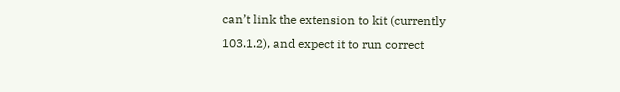can’t link the extension to kit (currently 103.1.2), and expect it to run correct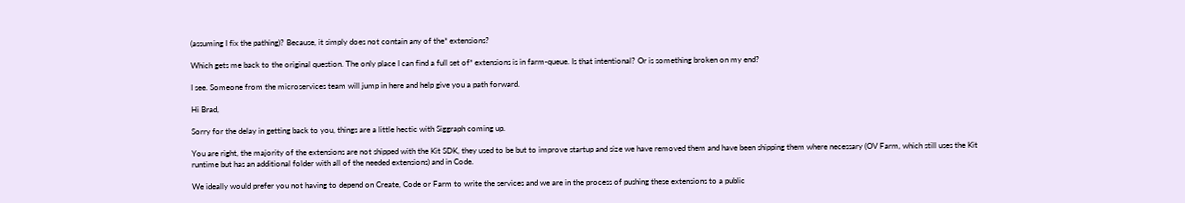(assuming I fix the pathing)? Because, it simply does not contain any of the* extensions?

Which gets me back to the original question. The only place I can find a full set of* extensions is in farm-queue. Is that intentional? Or is something broken on my end?

I see. Someone from the microservices team will jump in here and help give you a path forward.

Hi Brad,

Sorry for the delay in getting back to you, things are a little hectic with Siggraph coming up.

You are right, the majority of the extensions are not shipped with the Kit SDK, they used to be but to improve startup and size we have removed them and have been shipping them where necessary (OV Farm, which still uses the Kit runtime but has an additional folder with all of the needed extensions) and in Code.

We ideally would prefer you not having to depend on Create, Code or Farm to write the services and we are in the process of pushing these extensions to a public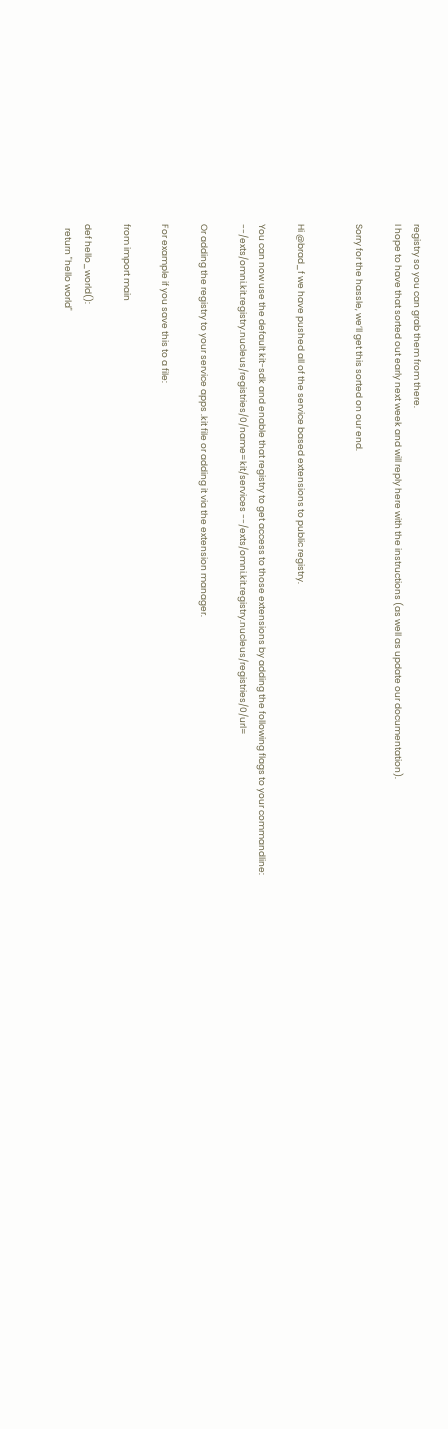registry so you can grab them from there.
I hope to have that sorted out early next week and will reply here with the instructions (as well as update our documentation).

Sorry for the hassle, we’ll get this sorted on our end.


Hi @brad_f we have pushed all of the service based extensions to public registry.

You can now use the default kit-sdk and enable that registry to get access to those extensions by adding the following flags to your commandline: --/exts/omni.kit.registry.nucleus/registries/0/name=kit/services --/exts/omni.kit.registry.nucleus/registries/0/url=

Or adding the registry to your service apps .kit file or adding it via the extension manager.

For example if you save this to a file:

from import main

def hello_world():
  return "hello world"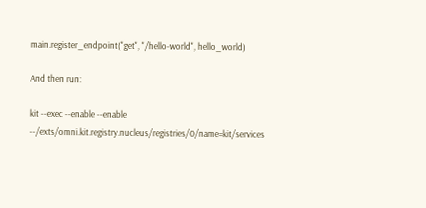main.register_endpoint("get", "/hello-world", hello_world)

And then run:

kit --exec --enable --enable --/exts/omni.kit.registry.nucleus/registries/0/name=kit/services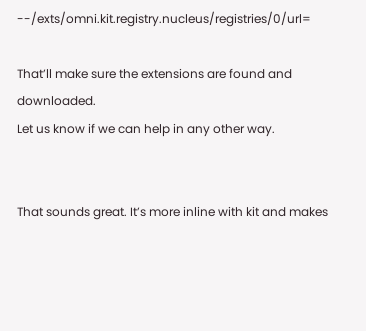--/exts/omni.kit.registry.nucleus/registries/0/url=

That’ll make sure the extensions are found and downloaded.
Let us know if we can help in any other way.


That sounds great. It’s more inline with kit and makes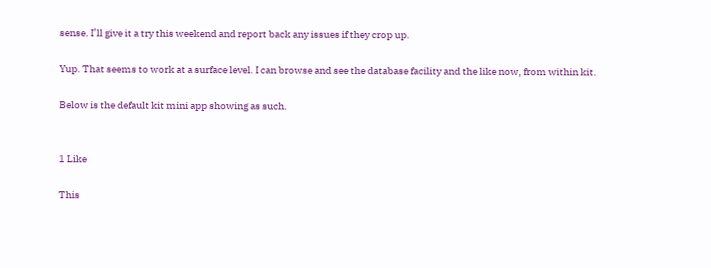sense. I’ll give it a try this weekend and report back any issues if they crop up.

Yup. That seems to work at a surface level. I can browse and see the database facility and the like now, from within kit.

Below is the default kit mini app showing as such.


1 Like

This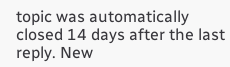topic was automatically closed 14 days after the last reply. New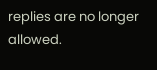replies are no longer allowed.